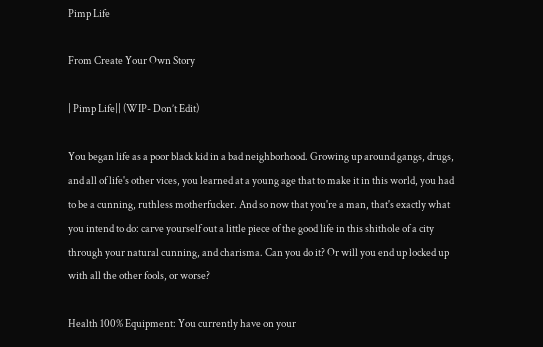Pimp Life

From Create Your Own Story

| Pimp Life|| (WIP- Don’t Edit)

You began life as a poor black kid in a bad neighborhood. Growing up around gangs, drugs, and all of life's other vices, you learned at a young age that to make it in this world, you had to be a cunning, ruthless motherfucker. And so now that you're a man, that's exactly what you intend to do: carve yourself out a little piece of the good life in this shithole of a city through your natural cunning, and charisma. Can you do it? Or will you end up locked up with all the other fools, or worse?

Health 100% Equipment: You currently have on your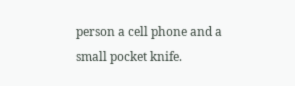person a cell phone and a small pocket knife.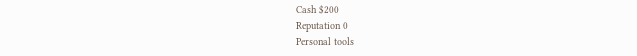Cash $200
Reputation 0
Personal tools